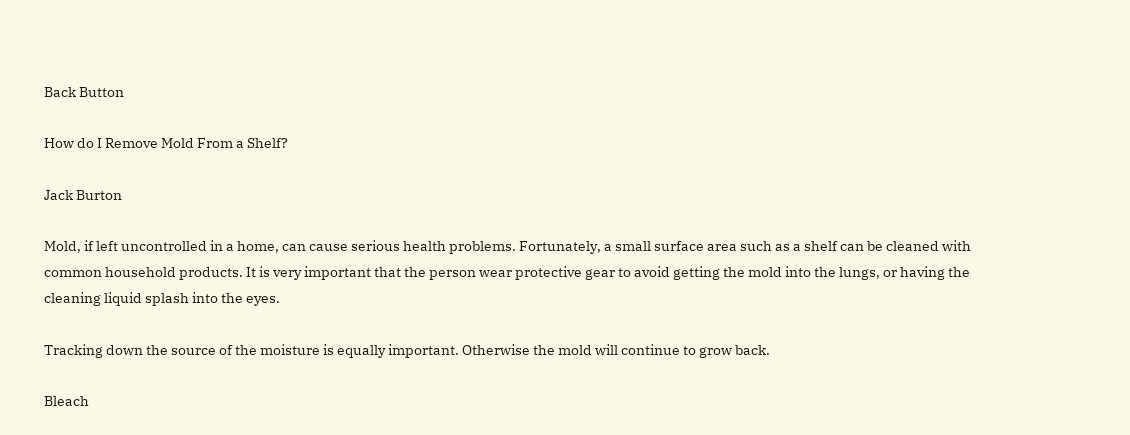Back Button

How do I Remove Mold From a Shelf?

Jack Burton

Mold, if left uncontrolled in a home, can cause serious health problems. Fortunately, a small surface area such as a shelf can be cleaned with common household products. It is very important that the person wear protective gear to avoid getting the mold into the lungs, or having the cleaning liquid splash into the eyes.

Tracking down the source of the moisture is equally important. Otherwise the mold will continue to grow back.

Bleach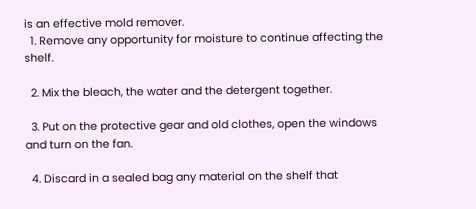is an effective mold remover.
  1. Remove any opportunity for moisture to continue affecting the shelf.

  2. Mix the bleach, the water and the detergent together.

  3. Put on the protective gear and old clothes, open the windows and turn on the fan.

  4. Discard in a sealed bag any material on the shelf that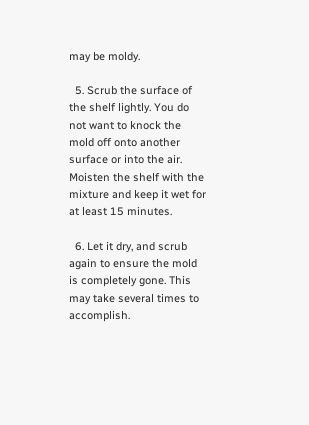may be moldy.

  5. Scrub the surface of the shelf lightly. You do not want to knock the mold off onto another surface or into the air. Moisten the shelf with the mixture and keep it wet for at least 15 minutes.

  6. Let it dry, and scrub again to ensure the mold is completely gone. This may take several times to accomplish.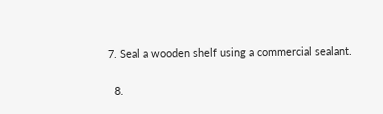7. Seal a wooden shelf using a commercial sealant.

  8.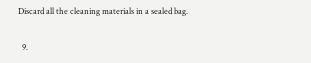Discard all the cleaning materials in a sealed bag.

  9.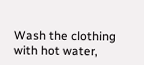Wash the clothing with hot water,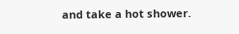and take a hot shower.